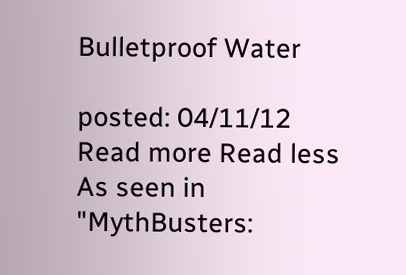Bulletproof Water

posted: 04/11/12
Read more Read less
As seen in "MythBusters: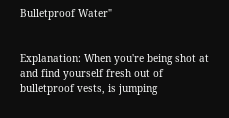Bulletproof Water"


Explanation: When you're being shot at and find yourself fresh out of bulletproof vests, is jumping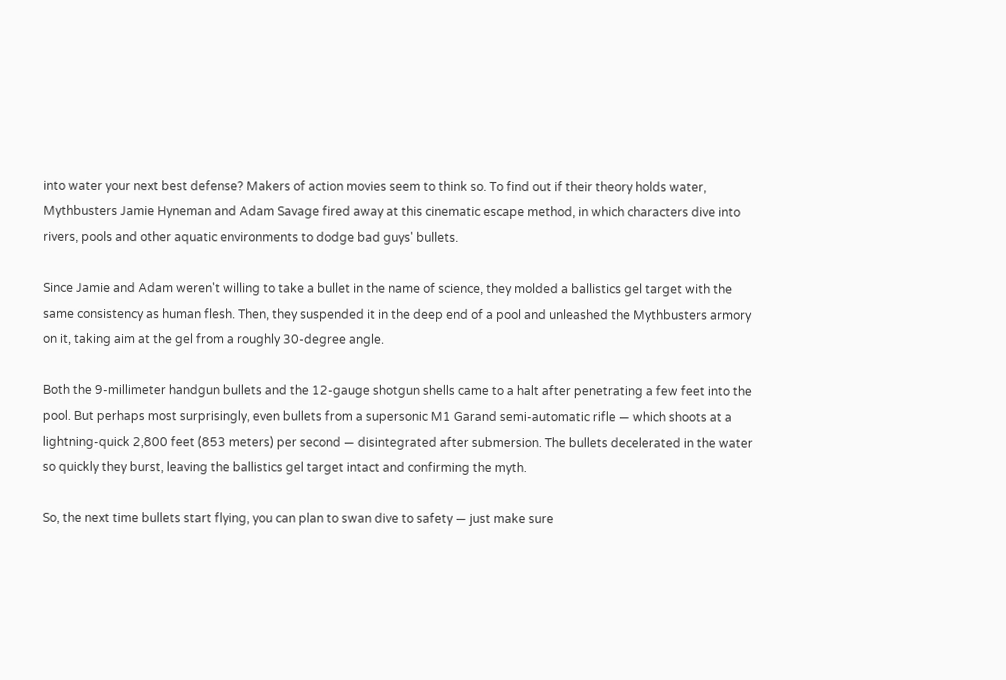into water your next best defense? Makers of action movies seem to think so. To find out if their theory holds water, Mythbusters Jamie Hyneman and Adam Savage fired away at this cinematic escape method, in which characters dive into rivers, pools and other aquatic environments to dodge bad guys' bullets.

Since Jamie and Adam weren't willing to take a bullet in the name of science, they molded a ballistics gel target with the same consistency as human flesh. Then, they suspended it in the deep end of a pool and unleashed the Mythbusters armory on it, taking aim at the gel from a roughly 30-degree angle.

Both the 9-millimeter handgun bullets and the 12-gauge shotgun shells came to a halt after penetrating a few feet into the pool. But perhaps most surprisingly, even bullets from a supersonic M1 Garand semi-automatic rifle — which shoots at a lightning-quick 2,800 feet (853 meters) per second — disintegrated after submersion. The bullets decelerated in the water so quickly they burst, leaving the ballistics gel target intact and confirming the myth.

So, the next time bullets start flying, you can plan to swan dive to safety — just make sure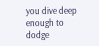you dive deep enough to dodge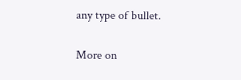any type of bullet.

More on